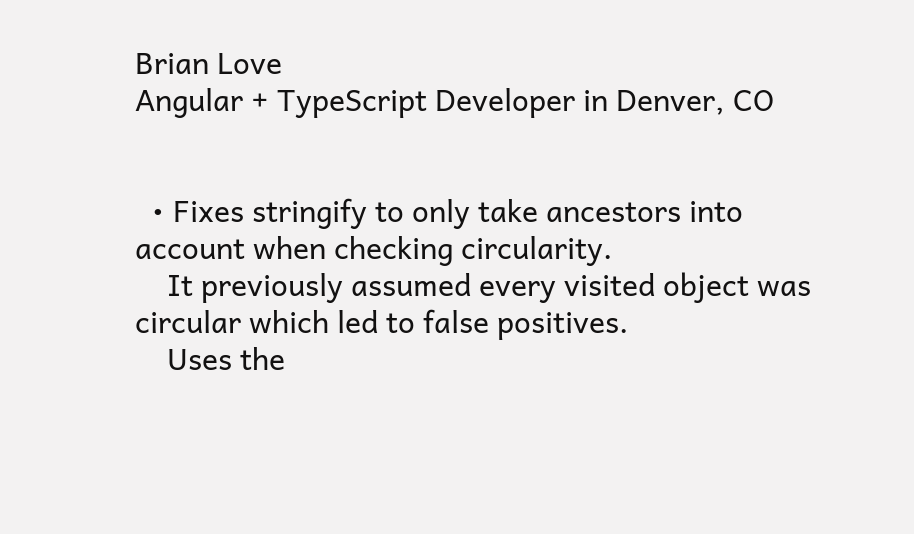Brian Love
Angular + TypeScript Developer in Denver, CO


  • Fixes stringify to only take ancestors into account when checking circularity.
    It previously assumed every visited object was circular which led to false positives.
    Uses the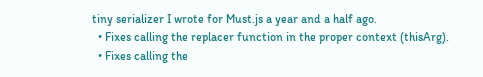tiny serializer I wrote for Must.js a year and a half ago.
  • Fixes calling the replacer function in the proper context (thisArg).
  • Fixes calling the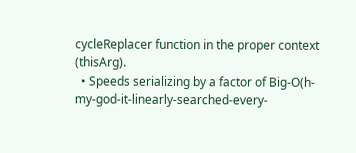cycleReplacer function in the proper context (thisArg).
  • Speeds serializing by a factor of Big-O(h-my-god-it-linearly-searched-every-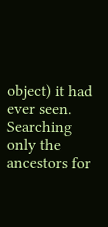object) it had ever seen. Searching only the ancestors for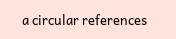a circular references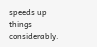speeds up things considerably.